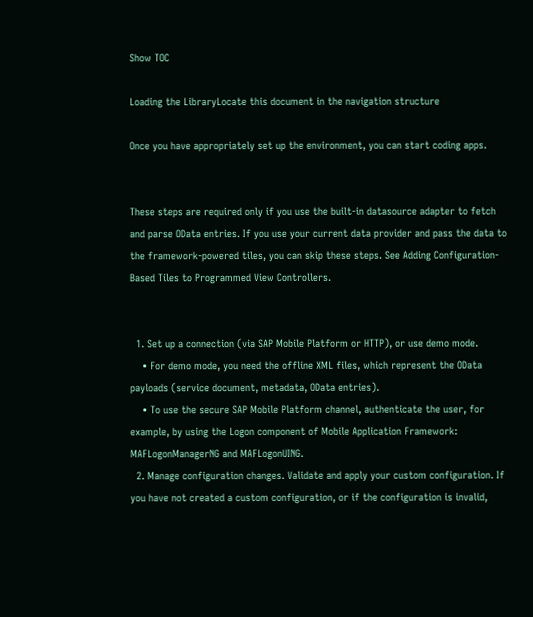Show TOC

Loading the LibraryLocate this document in the navigation structure

Once you have appropriately set up the environment, you can start coding apps.


These steps are required only if you use the built-in datasource adapter to fetch and parse OData entries. If you use your current data provider and pass the data to the framework-powered tiles, you can skip these steps. See Adding Configuration-Based Tiles to Programmed View Controllers.


  1. Set up a connection (via SAP Mobile Platform or HTTP), or use demo mode.
    • For demo mode, you need the offline XML files, which represent the OData payloads (service document, metadata, OData entries).
    • To use the secure SAP Mobile Platform channel, authenticate the user, for example, by using the Logon component of Mobile Application Framework: MAFLogonManagerNG and MAFLogonUING.
  2. Manage configuration changes. Validate and apply your custom configuration. If you have not created a custom configuration, or if the configuration is invalid,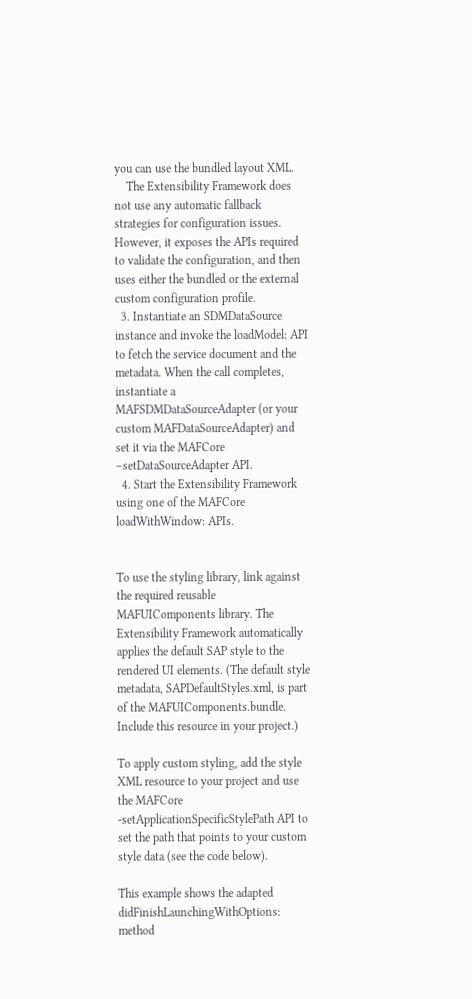you can use the bundled layout XML.
    The Extensibility Framework does not use any automatic fallback strategies for configuration issues. However, it exposes the APIs required to validate the configuration, and then uses either the bundled or the external custom configuration profile.
  3. Instantiate an SDMDataSource instance and invoke the loadModel: API to fetch the service document and the metadata. When the call completes, instantiate a MAFSDMDataSourceAdapter (or your custom MAFDataSourceAdapter) and set it via the MAFCore –setDataSourceAdapter API.
  4. Start the Extensibility Framework using one of the MAFCore loadWithWindow: APIs.


To use the styling library, link against the required reusable MAFUIComponents library. The Extensibility Framework automatically applies the default SAP style to the rendered UI elements. (The default style metadata, SAPDefaultStyles.xml, is part of the MAFUIComponents.bundle. Include this resource in your project.)

To apply custom styling, add the style XML resource to your project and use the MAFCore -setApplicationSpecificStylePath API to set the path that points to your custom style data (see the code below).

This example shows the adapted didFinishLaunchingWithOptions: method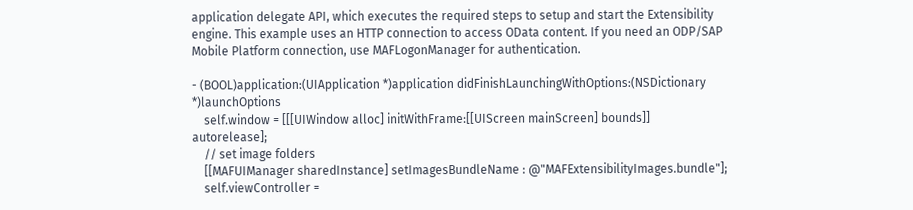application delegate API, which executes the required steps to setup and start the Extensibility engine. This example uses an HTTP connection to access OData content. If you need an ODP/SAP Mobile Platform connection, use MAFLogonManager for authentication.

- (BOOL)application:(UIApplication *)application didFinishLaunchingWithOptions:(NSDictionary *)launchOptions
    self.window = [[[UIWindow alloc] initWithFrame:[[UIScreen mainScreen] bounds]] autorelease];
    // set image folders
    [[MAFUIManager sharedInstance] setImagesBundleName : @"MAFExtensibilityImages.bundle"];
    self.viewController =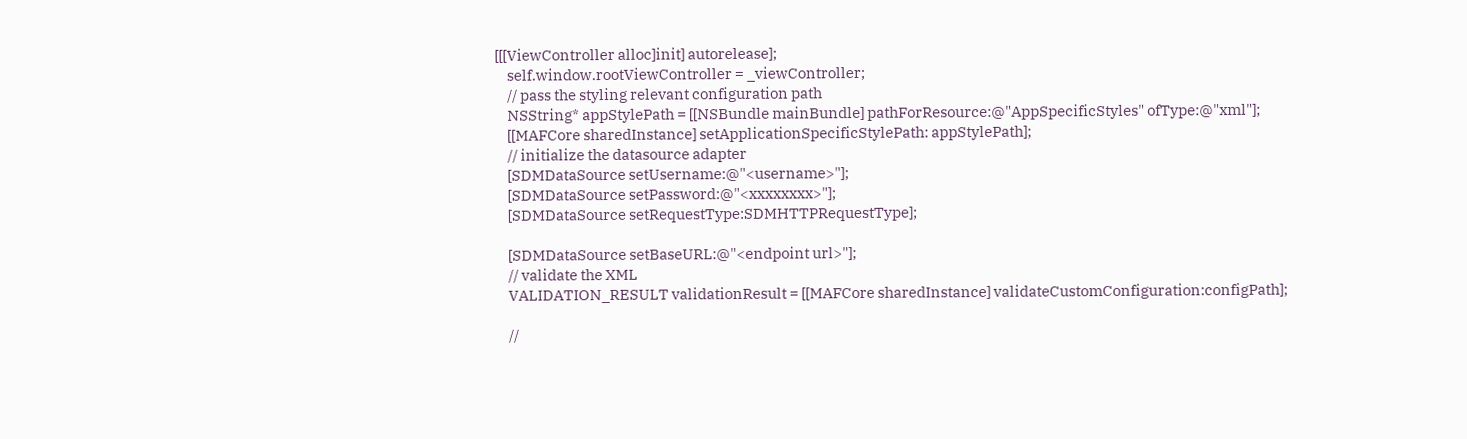[[[ViewController alloc]init] autorelease];
    self.window.rootViewController = _viewController;
    // pass the styling relevant configuration path
    NSString* appStylePath = [[NSBundle mainBundle] pathForResource:@"AppSpecificStyles" ofType:@"xml"];
    [[MAFCore sharedInstance] setApplicationSpecificStylePath: appStylePath];
    // initialize the datasource adapter
    [SDMDataSource setUsername:@"<username>"];
    [SDMDataSource setPassword:@"<xxxxxxxx>"];
    [SDMDataSource setRequestType:SDMHTTPRequestType];

    [SDMDataSource setBaseURL:@"<endpoint url>"];
    // validate the XML
    VALIDATION_RESULT validationResult = [[MAFCore sharedInstance] validateCustomConfiguration:configPath];

    //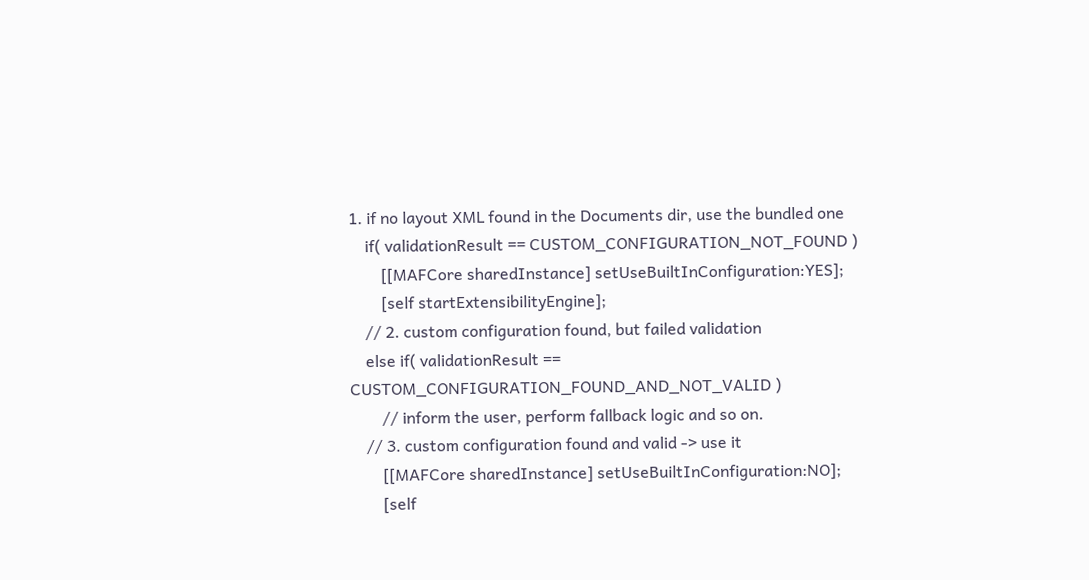1. if no layout XML found in the Documents dir, use the bundled one
    if( validationResult == CUSTOM_CONFIGURATION_NOT_FOUND )
        [[MAFCore sharedInstance] setUseBuiltInConfiguration:YES];
        [self startExtensibilityEngine];
    // 2. custom configuration found, but failed validation
    else if( validationResult == CUSTOM_CONFIGURATION_FOUND_AND_NOT_VALID )
        // inform the user, perform fallback logic and so on.
    // 3. custom configuration found and valid -> use it
        [[MAFCore sharedInstance] setUseBuiltInConfiguration:NO];
        [self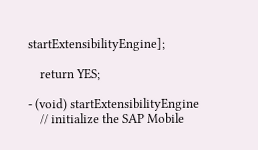startExtensibilityEngine];

    return YES;

- (void) startExtensibilityEngine
    // initialize the SAP Mobile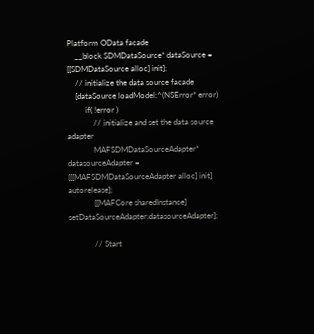Platform OData facade
    __block SDMDataSource* dataSource = [[SDMDataSource alloc] init];
    // initialize the data source facade
    [dataSource loadModel:^(NSError* error)
         if( !error )
             // initialize and set the data source adapter
             MAFSDMDataSourceAdapter* datasourceAdapter = [[[MAFSDMDataSourceAdapter alloc] init] autorelease];
             [[MAFCore sharedInstance] setDataSourceAdapter:datasourceAdapter];

             // Start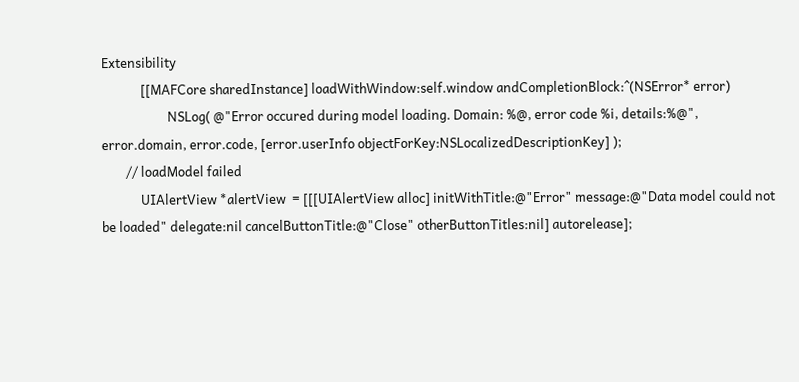Extensibility
             [[MAFCore sharedInstance] loadWithWindow:self.window andCompletionBlock:^(NSError* error)
                      NSLog( @"Error occured during model loading. Domain: %@, error code %i, details:%@", error.domain, error.code, [error.userInfo objectForKey:NSLocalizedDescriptionKey] );
        // loadModel failed
             UIAlertView *alertView  = [[[UIAlertView alloc] initWithTitle:@"Error" message:@"Data model could not be loaded" delegate:nil cancelButtonTitle:@"Close" otherButtonTitles:nil] autorelease];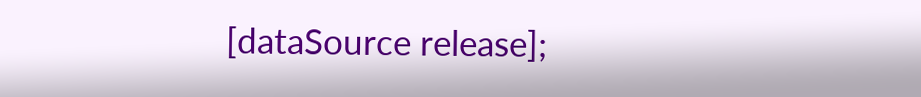[dataSource release];